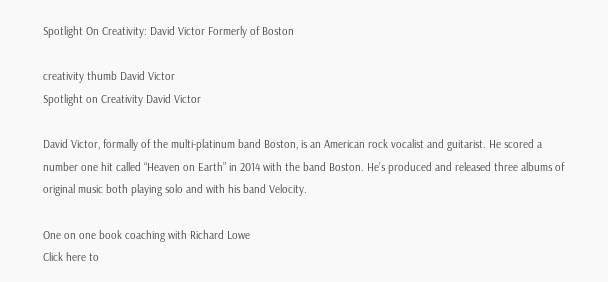Spotlight On Creativity: David Victor Formerly of Boston

creativity thumb David Victor
Spotlight on Creativity David Victor

David Victor, formally of the multi-platinum band Boston, is an American rock vocalist and guitarist. He scored a number one hit called “Heaven on Earth” in 2014 with the band Boston. He’s produced and released three albums of original music both playing solo and with his band Velocity.

One on one book coaching with Richard Lowe
Click here to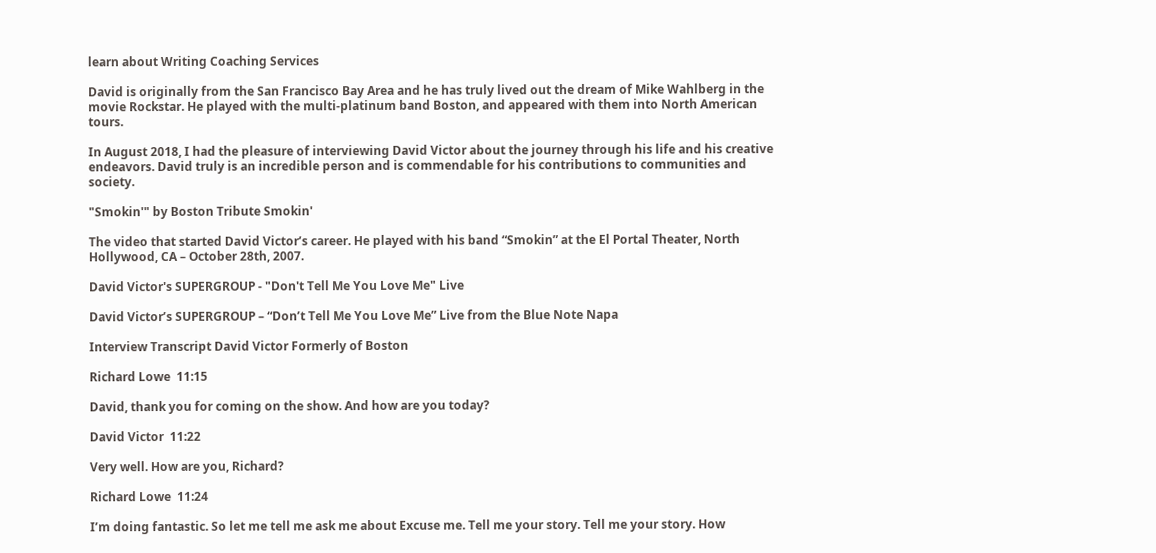learn about Writing Coaching Services

David is originally from the San Francisco Bay Area and he has truly lived out the dream of Mike Wahlberg in the movie Rockstar. He played with the multi-platinum band Boston, and appeared with them into North American tours.

In August 2018, I had the pleasure of interviewing David Victor about the journey through his life and his creative endeavors. David truly is an incredible person and is commendable for his contributions to communities and society.

"Smokin'" by Boston Tribute Smokin'

The video that started David Victor’s career. He played with his band “Smokin” at the El Portal Theater, North Hollywood, CA – October 28th, 2007.

David Victor's SUPERGROUP - "Don't Tell Me You Love Me" Live

David Victor’s SUPERGROUP – “Don’t Tell Me You Love Me” Live from the Blue Note Napa

Interview Transcript David Victor Formerly of Boston

Richard Lowe  11:15

David, thank you for coming on the show. And how are you today?

David Victor  11:22

Very well. How are you, Richard?

Richard Lowe  11:24

I’m doing fantastic. So let me tell me ask me about Excuse me. Tell me your story. Tell me your story. How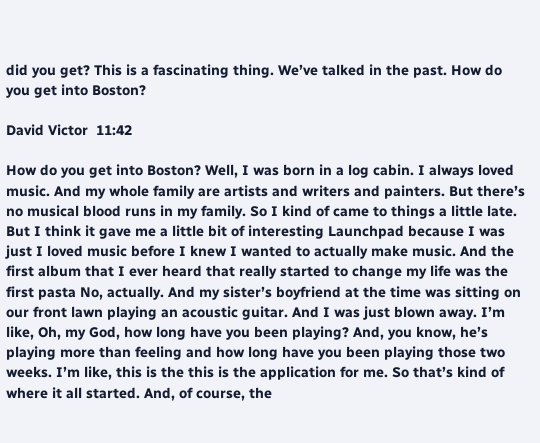did you get? This is a fascinating thing. We’ve talked in the past. How do you get into Boston?

David Victor  11:42

How do you get into Boston? Well, I was born in a log cabin. I always loved music. And my whole family are artists and writers and painters. But there’s no musical blood runs in my family. So I kind of came to things a little late. But I think it gave me a little bit of interesting Launchpad because I was just I loved music before I knew I wanted to actually make music. And the first album that I ever heard that really started to change my life was the first pasta No, actually. And my sister’s boyfriend at the time was sitting on our front lawn playing an acoustic guitar. And I was just blown away. I’m like, Oh, my God, how long have you been playing? And, you know, he’s playing more than feeling and how long have you been playing those two weeks. I’m like, this is the this is the application for me. So that’s kind of where it all started. And, of course, the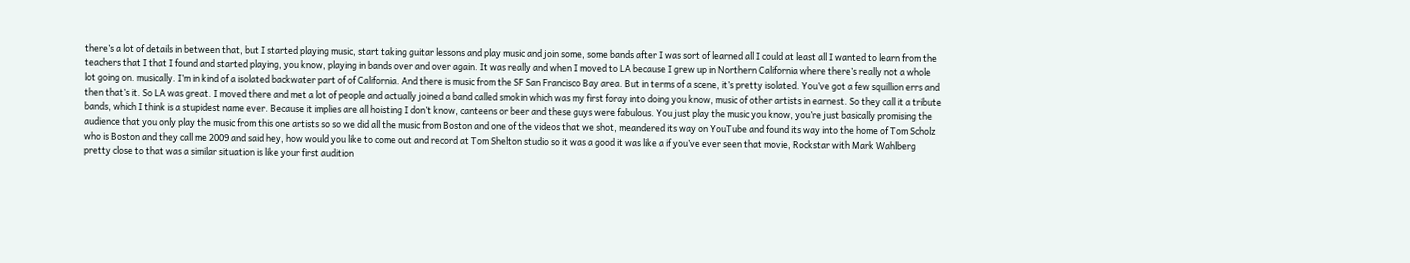there’s a lot of details in between that, but I started playing music, start taking guitar lessons and play music and join some, some bands after I was sort of learned all I could at least all I wanted to learn from the teachers that I that I found and started playing, you know, playing in bands over and over again. It was really and when I moved to LA because I grew up in Northern California where there’s really not a whole lot going on. musically. I’m in kind of a isolated backwater part of of California. And there is music from the SF San Francisco Bay area. But in terms of a scene, it’s pretty isolated. You’ve got a few squillion errs and then that’s it. So LA was great. I moved there and met a lot of people and actually joined a band called smokin which was my first foray into doing you know, music of other artists in earnest. So they call it a tribute bands, which I think is a stupidest name ever. Because it implies are all hoisting I don’t know, canteens or beer and these guys were fabulous. You just play the music you know, you’re just basically promising the audience that you only play the music from this one artists so so we did all the music from Boston and one of the videos that we shot, meandered its way on YouTube and found its way into the home of Tom Scholz who is Boston and they call me 2009 and said hey, how would you like to come out and record at Tom Shelton studio so it was a good it was like a if you’ve ever seen that movie, Rockstar with Mark Wahlberg pretty close to that was a similar situation is like your first audition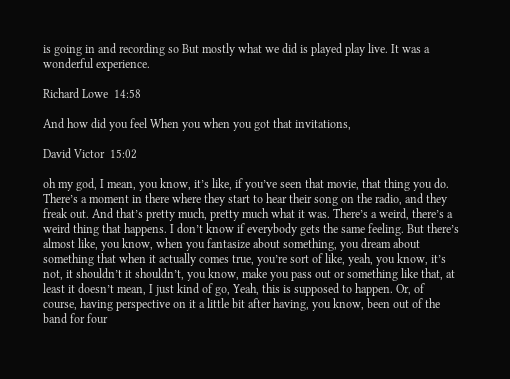is going in and recording so But mostly what we did is played play live. It was a wonderful experience.

Richard Lowe  14:58

And how did you feel When you when you got that invitations,

David Victor  15:02

oh my god, I mean, you know, it’s like, if you’ve seen that movie, that thing you do. There’s a moment in there where they start to hear their song on the radio, and they freak out. And that’s pretty much, pretty much what it was. There’s a weird, there’s a weird thing that happens. I don’t know if everybody gets the same feeling. But there’s almost like, you know, when you fantasize about something, you dream about something that when it actually comes true, you’re sort of like, yeah, you know, it’s not, it shouldn’t it shouldn’t, you know, make you pass out or something like that, at least it doesn’t mean, I just kind of go, Yeah, this is supposed to happen. Or, of course, having perspective on it a little bit after having, you know, been out of the band for four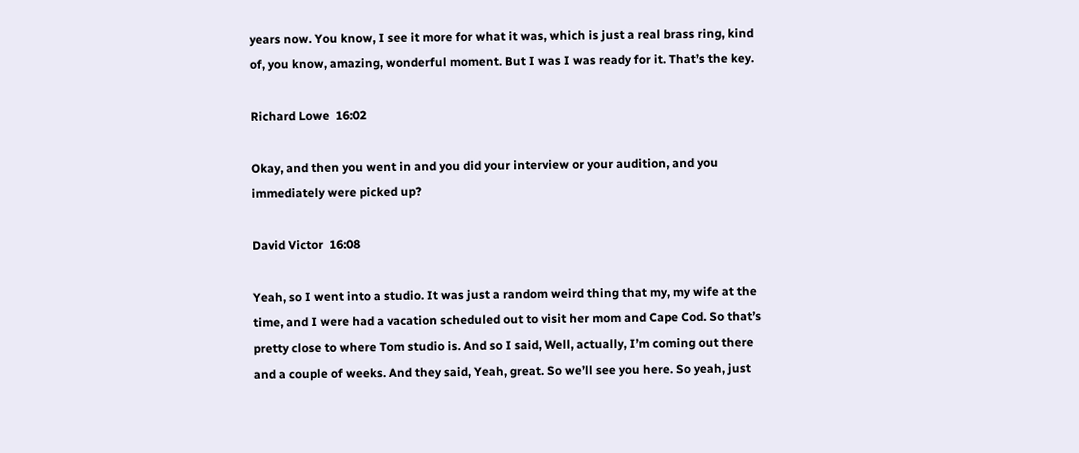years now. You know, I see it more for what it was, which is just a real brass ring, kind of, you know, amazing, wonderful moment. But I was I was ready for it. That’s the key.

Richard Lowe  16:02

Okay, and then you went in and you did your interview or your audition, and you immediately were picked up?

David Victor  16:08

Yeah, so I went into a studio. It was just a random weird thing that my, my wife at the time, and I were had a vacation scheduled out to visit her mom and Cape Cod. So that’s pretty close to where Tom studio is. And so I said, Well, actually, I’m coming out there and a couple of weeks. And they said, Yeah, great. So we’ll see you here. So yeah, just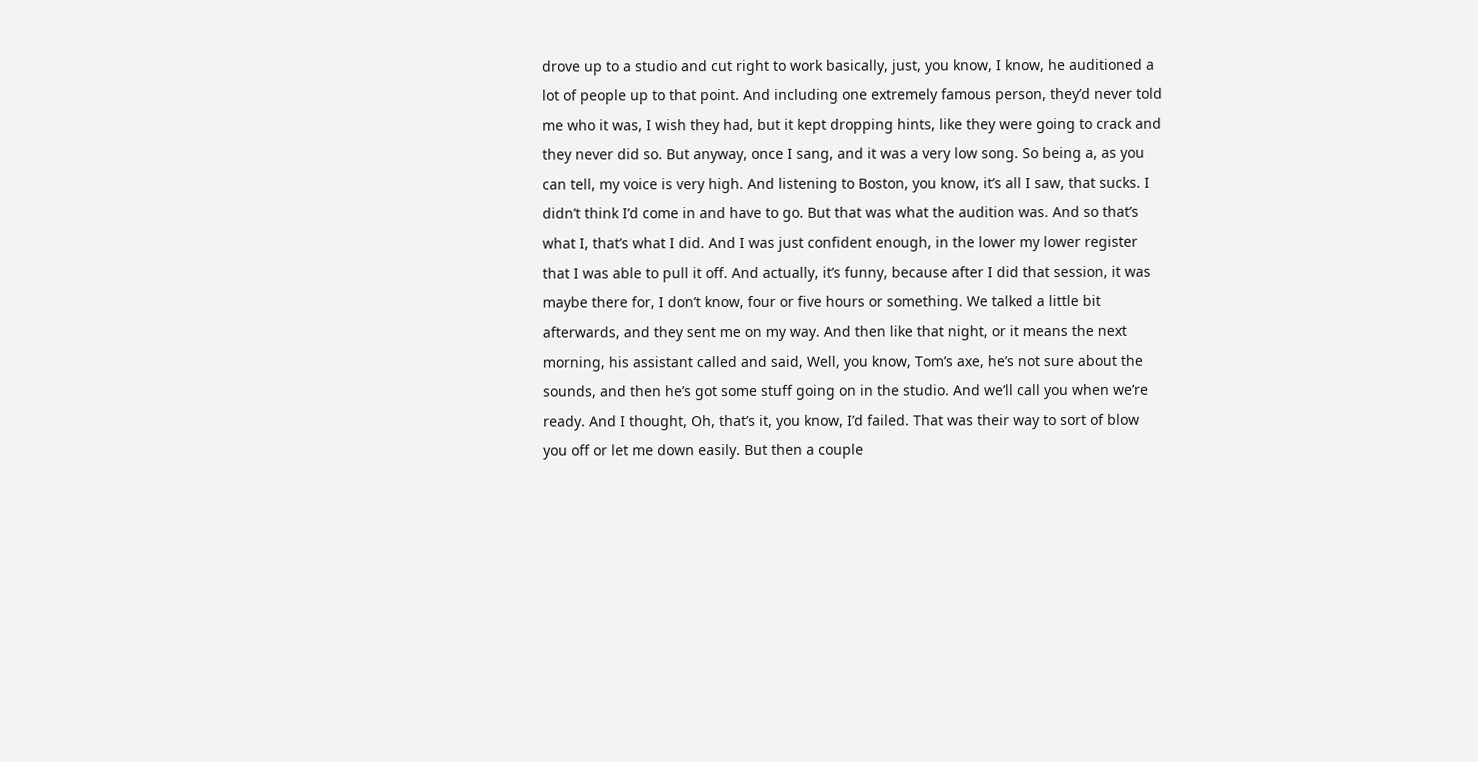drove up to a studio and cut right to work basically, just, you know, I know, he auditioned a lot of people up to that point. And including one extremely famous person, they’d never told me who it was, I wish they had, but it kept dropping hints, like they were going to crack and they never did so. But anyway, once I sang, and it was a very low song. So being a, as you can tell, my voice is very high. And listening to Boston, you know, it’s all I saw, that sucks. I didn’t think I’d come in and have to go. But that was what the audition was. And so that’s what I, that’s what I did. And I was just confident enough, in the lower my lower register that I was able to pull it off. And actually, it’s funny, because after I did that session, it was maybe there for, I don’t know, four or five hours or something. We talked a little bit afterwards, and they sent me on my way. And then like that night, or it means the next morning, his assistant called and said, Well, you know, Tom’s axe, he’s not sure about the sounds, and then he’s got some stuff going on in the studio. And we’ll call you when we’re ready. And I thought, Oh, that’s it, you know, I’d failed. That was their way to sort of blow you off or let me down easily. But then a couple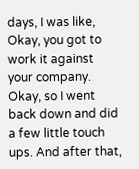days, I was like, Okay, you got to work it against your company. Okay, so I went back down and did a few little touch ups. And after that,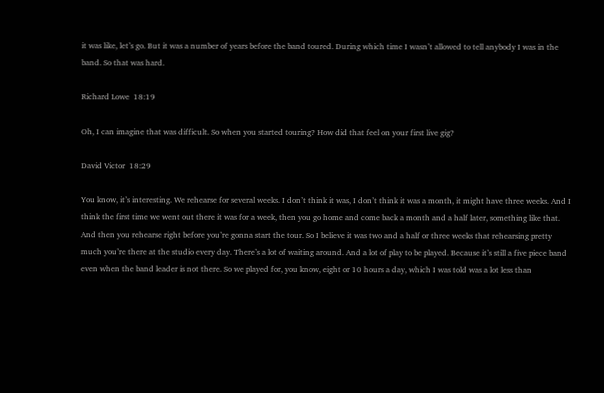it was like, let’s go. But it was a number of years before the band toured. During which time I wasn’t allowed to tell anybody I was in the band. So that was hard.

Richard Lowe  18:19

Oh, I can imagine that was difficult. So when you started touring? How did that feel on your first live gig?

David Victor  18:29

You know, it’s interesting. We rehearse for several weeks. I don’t think it was, I don’t think it was a month, it might have three weeks. And I think the first time we went out there it was for a week, then you go home and come back a month and a half later, something like that. And then you rehearse right before you’re gonna start the tour. So I believe it was two and a half or three weeks that rehearsing pretty much you’re there at the studio every day. There’s a lot of waiting around. And a lot of play to be played. Because it’s still a five piece band even when the band leader is not there. So we played for, you know, eight or 10 hours a day, which I was told was a lot less than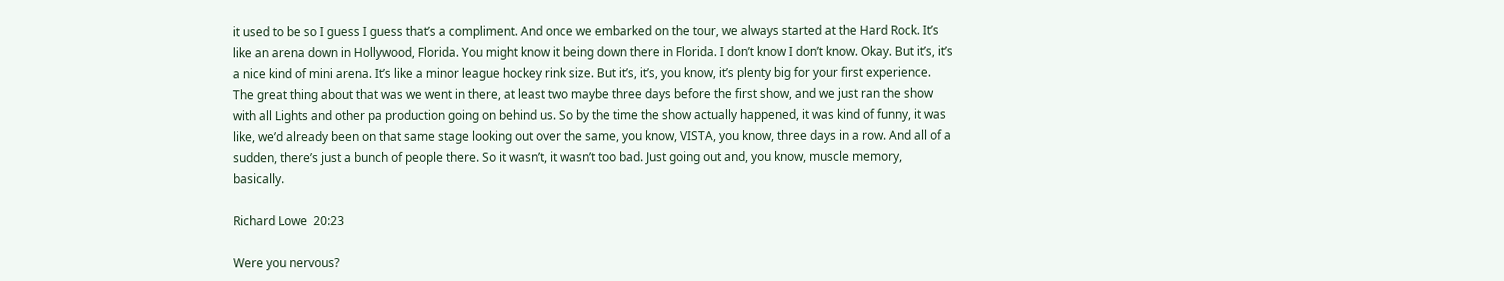it used to be so I guess I guess that’s a compliment. And once we embarked on the tour, we always started at the Hard Rock. It’s like an arena down in Hollywood, Florida. You might know it being down there in Florida. I don’t know I don’t know. Okay. But it’s, it’s a nice kind of mini arena. It’s like a minor league hockey rink size. But it’s, it’s, you know, it’s plenty big for your first experience. The great thing about that was we went in there, at least two maybe three days before the first show, and we just ran the show with all Lights and other pa production going on behind us. So by the time the show actually happened, it was kind of funny, it was like, we’d already been on that same stage looking out over the same, you know, VISTA, you know, three days in a row. And all of a sudden, there’s just a bunch of people there. So it wasn’t, it wasn’t too bad. Just going out and, you know, muscle memory, basically.

Richard Lowe  20:23

Were you nervous?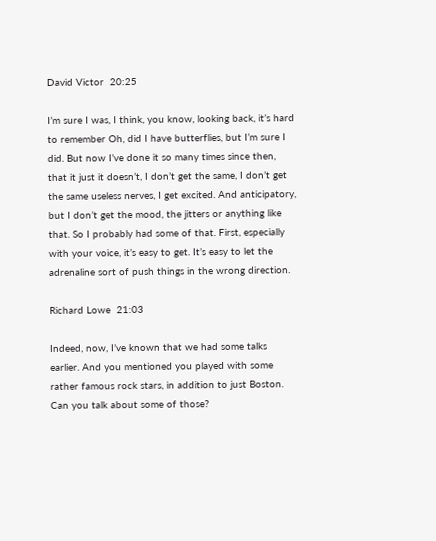David Victor  20:25

I’m sure I was, I think, you know, looking back, it’s hard to remember Oh, did I have butterflies, but I’m sure I did. But now I’ve done it so many times since then, that it just it doesn’t, I don’t get the same, I don’t get the same useless nerves, I get excited. And anticipatory, but I don’t get the mood, the jitters or anything like that. So I probably had some of that. First, especially with your voice, it’s easy to get. It’s easy to let the adrenaline sort of push things in the wrong direction.

Richard Lowe  21:03

Indeed, now, I’ve known that we had some talks earlier. And you mentioned you played with some rather famous rock stars, in addition to just Boston. Can you talk about some of those?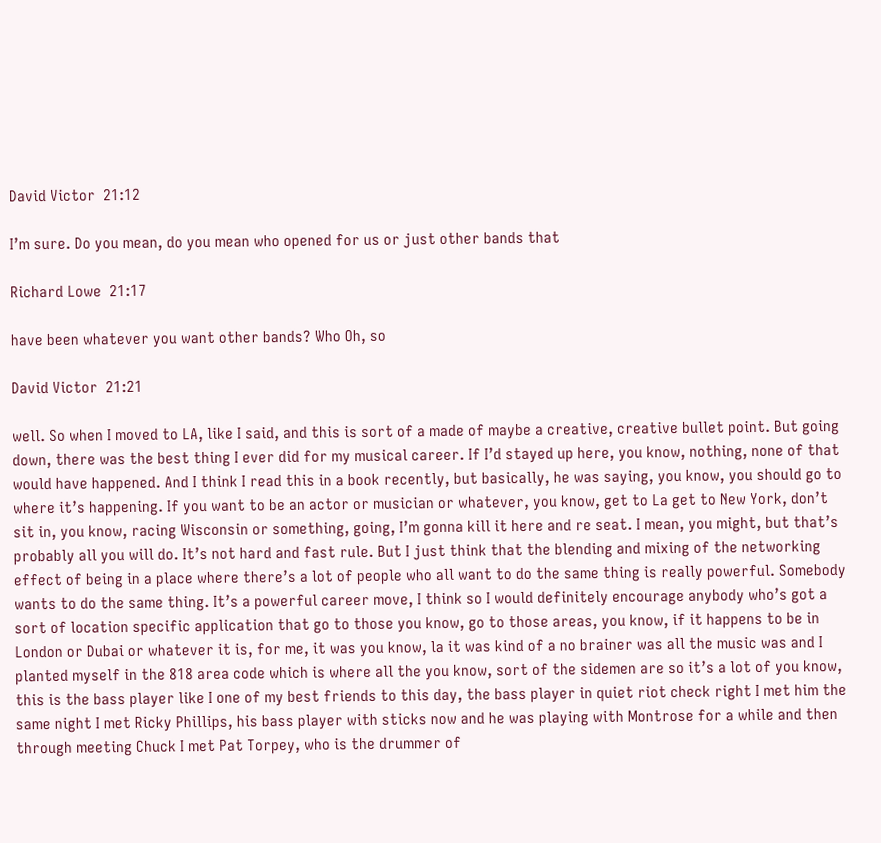David Victor  21:12

I’m sure. Do you mean, do you mean who opened for us or just other bands that

Richard Lowe  21:17

have been whatever you want other bands? Who Oh, so

David Victor  21:21

well. So when I moved to LA, like I said, and this is sort of a made of maybe a creative, creative bullet point. But going down, there was the best thing I ever did for my musical career. If I’d stayed up here, you know, nothing, none of that would have happened. And I think I read this in a book recently, but basically, he was saying, you know, you should go to where it’s happening. If you want to be an actor or musician or whatever, you know, get to La get to New York, don’t sit in, you know, racing Wisconsin or something, going, I’m gonna kill it here and re seat. I mean, you might, but that’s probably all you will do. It’s not hard and fast rule. But I just think that the blending and mixing of the networking effect of being in a place where there’s a lot of people who all want to do the same thing is really powerful. Somebody wants to do the same thing. It’s a powerful career move, I think so I would definitely encourage anybody who’s got a sort of location specific application that go to those you know, go to those areas, you know, if it happens to be in London or Dubai or whatever it is, for me, it was you know, la it was kind of a no brainer was all the music was and I planted myself in the 818 area code which is where all the you know, sort of the sidemen are so it’s a lot of you know, this is the bass player like I one of my best friends to this day, the bass player in quiet riot check right I met him the same night I met Ricky Phillips, his bass player with sticks now and he was playing with Montrose for a while and then through meeting Chuck I met Pat Torpey, who is the drummer of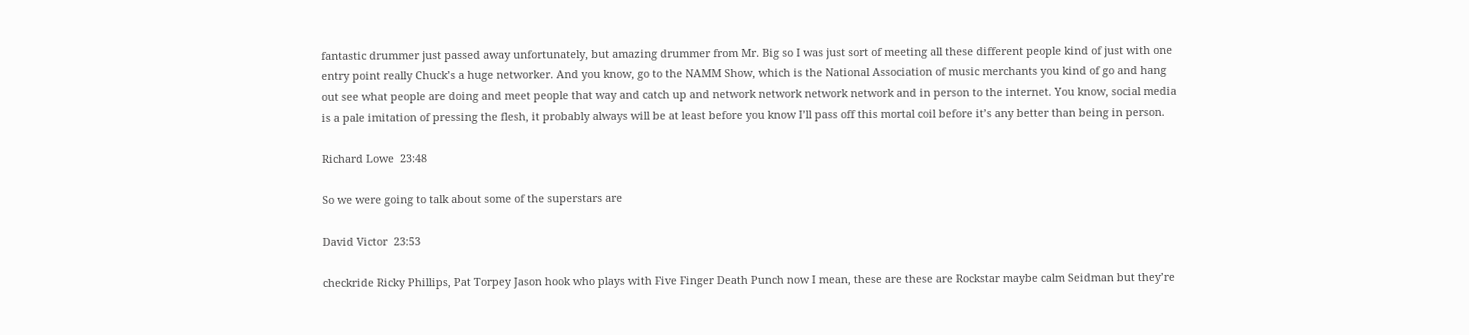fantastic drummer just passed away unfortunately, but amazing drummer from Mr. Big so I was just sort of meeting all these different people kind of just with one entry point really Chuck’s a huge networker. And you know, go to the NAMM Show, which is the National Association of music merchants you kind of go and hang out see what people are doing and meet people that way and catch up and network network network network and in person to the internet. You know, social media is a pale imitation of pressing the flesh, it probably always will be at least before you know I’ll pass off this mortal coil before it’s any better than being in person.

Richard Lowe  23:48

So we were going to talk about some of the superstars are

David Victor  23:53

checkride Ricky Phillips, Pat Torpey Jason hook who plays with Five Finger Death Punch now I mean, these are these are Rockstar maybe calm Seidman but they’re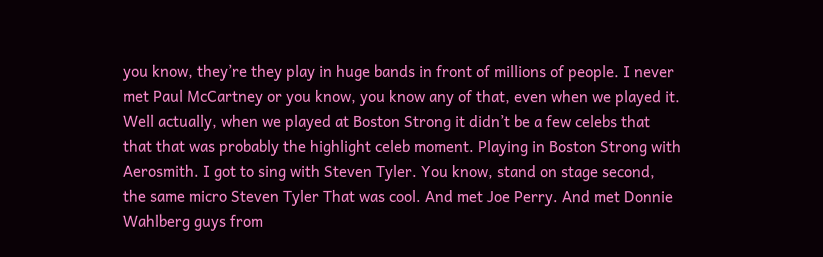you know, they’re they play in huge bands in front of millions of people. I never met Paul McCartney or you know, you know any of that, even when we played it. Well actually, when we played at Boston Strong it didn’t be a few celebs that that that was probably the highlight celeb moment. Playing in Boston Strong with Aerosmith. I got to sing with Steven Tyler. You know, stand on stage second, the same micro Steven Tyler That was cool. And met Joe Perry. And met Donnie Wahlberg guys from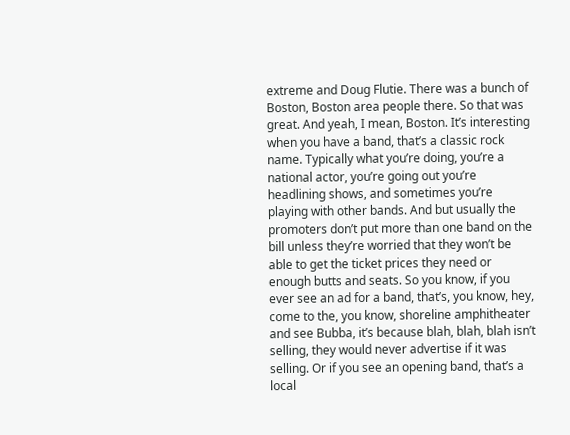extreme and Doug Flutie. There was a bunch of Boston, Boston area people there. So that was great. And yeah, I mean, Boston. It’s interesting when you have a band, that’s a classic rock name. Typically what you’re doing, you’re a national actor, you’re going out you’re headlining shows, and sometimes you’re playing with other bands. And but usually the promoters don’t put more than one band on the bill unless they’re worried that they won’t be able to get the ticket prices they need or enough butts and seats. So you know, if you ever see an ad for a band, that’s, you know, hey, come to the, you know, shoreline amphitheater and see Bubba, it’s because blah, blah, blah isn’t selling, they would never advertise if it was selling. Or if you see an opening band, that’s a local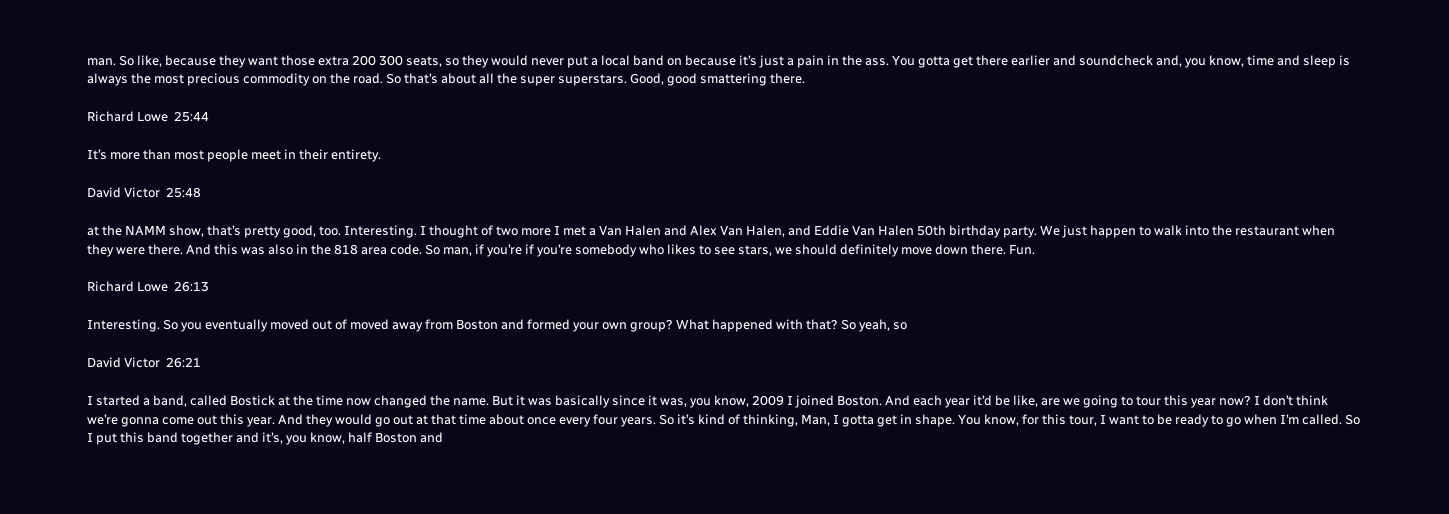man. So like, because they want those extra 200 300 seats, so they would never put a local band on because it’s just a pain in the ass. You gotta get there earlier and soundcheck and, you know, time and sleep is always the most precious commodity on the road. So that’s about all the super superstars. Good, good smattering there.

Richard Lowe  25:44

It’s more than most people meet in their entirety.

David Victor  25:48

at the NAMM show, that’s pretty good, too. Interesting. I thought of two more I met a Van Halen and Alex Van Halen, and Eddie Van Halen 50th birthday party. We just happen to walk into the restaurant when they were there. And this was also in the 818 area code. So man, if you’re if you’re somebody who likes to see stars, we should definitely move down there. Fun.

Richard Lowe  26:13

Interesting. So you eventually moved out of moved away from Boston and formed your own group? What happened with that? So yeah, so

David Victor  26:21

I started a band, called Bostick at the time now changed the name. But it was basically since it was, you know, 2009 I joined Boston. And each year it’d be like, are we going to tour this year now? I don’t think we’re gonna come out this year. And they would go out at that time about once every four years. So it’s kind of thinking, Man, I gotta get in shape. You know, for this tour, I want to be ready to go when I’m called. So I put this band together and it’s, you know, half Boston and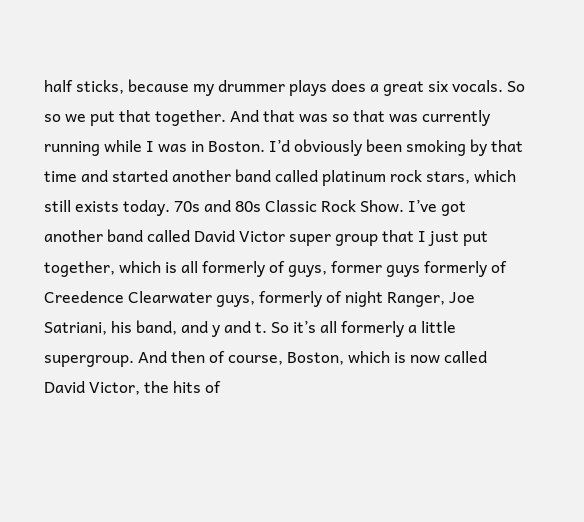half sticks, because my drummer plays does a great six vocals. So so we put that together. And that was so that was currently running while I was in Boston. I’d obviously been smoking by that time and started another band called platinum rock stars, which still exists today. 70s and 80s Classic Rock Show. I’ve got another band called David Victor super group that I just put together, which is all formerly of guys, former guys formerly of Creedence Clearwater guys, formerly of night Ranger, Joe Satriani, his band, and y and t. So it’s all formerly a little supergroup. And then of course, Boston, which is now called David Victor, the hits of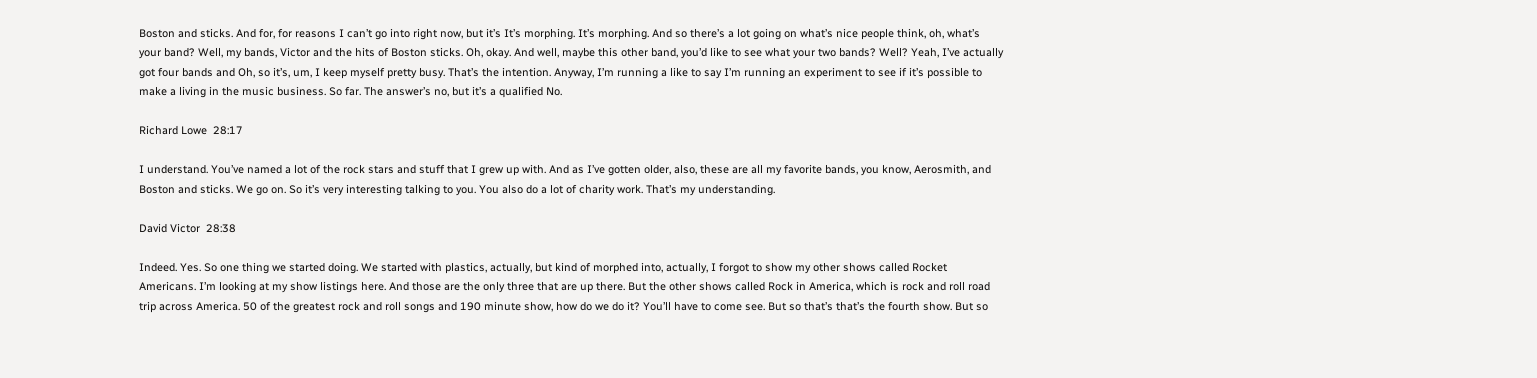Boston and sticks. And for, for reasons I can’t go into right now, but it’s It’s morphing. It’s morphing. And so there’s a lot going on what’s nice people think, oh, what’s your band? Well, my bands, Victor and the hits of Boston sticks. Oh, okay. And well, maybe this other band, you’d like to see what your two bands? Well? Yeah, I’ve actually got four bands and Oh, so it’s, um, I keep myself pretty busy. That’s the intention. Anyway, I’m running a like to say I’m running an experiment to see if it’s possible to make a living in the music business. So far. The answer’s no, but it’s a qualified No.

Richard Lowe  28:17

I understand. You’ve named a lot of the rock stars and stuff that I grew up with. And as I’ve gotten older, also, these are all my favorite bands, you know, Aerosmith, and Boston and sticks. We go on. So it’s very interesting talking to you. You also do a lot of charity work. That’s my understanding.

David Victor  28:38

Indeed. Yes. So one thing we started doing. We started with plastics, actually, but kind of morphed into, actually, I forgot to show my other shows called Rocket Americans. I’m looking at my show listings here. And those are the only three that are up there. But the other shows called Rock in America, which is rock and roll road trip across America. 50 of the greatest rock and roll songs and 190 minute show, how do we do it? You’ll have to come see. But so that’s that’s the fourth show. But so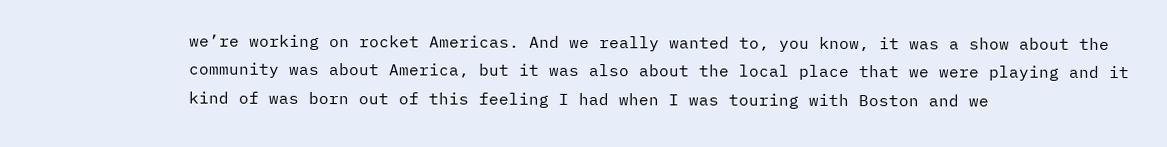we’re working on rocket Americas. And we really wanted to, you know, it was a show about the community was about America, but it was also about the local place that we were playing and it kind of was born out of this feeling I had when I was touring with Boston and we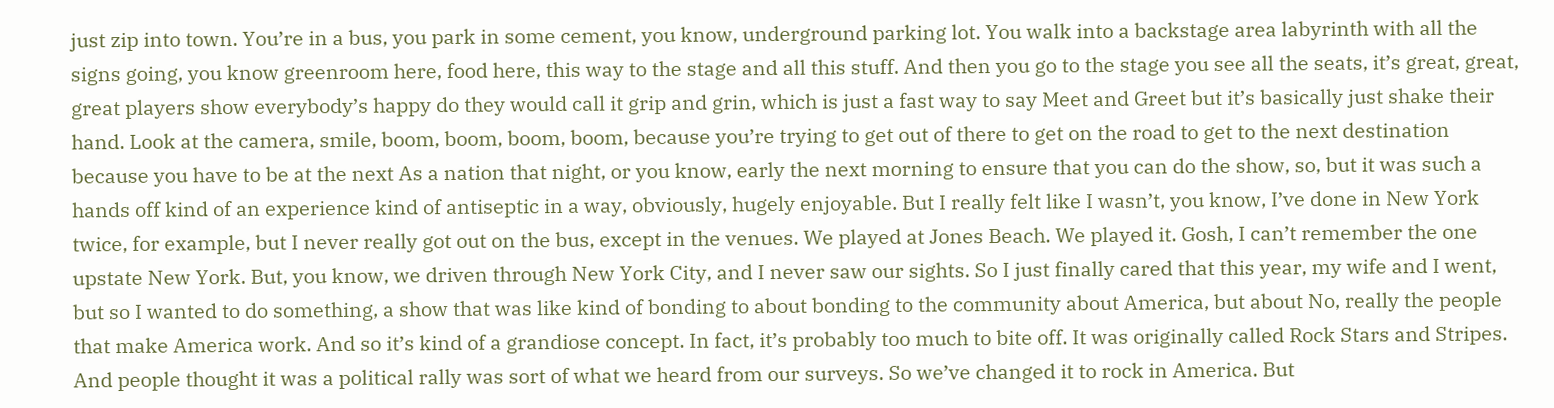just zip into town. You’re in a bus, you park in some cement, you know, underground parking lot. You walk into a backstage area labyrinth with all the signs going, you know greenroom here, food here, this way to the stage and all this stuff. And then you go to the stage you see all the seats, it’s great, great, great players show everybody’s happy do they would call it grip and grin, which is just a fast way to say Meet and Greet but it’s basically just shake their hand. Look at the camera, smile, boom, boom, boom, boom, because you’re trying to get out of there to get on the road to get to the next destination because you have to be at the next As a nation that night, or you know, early the next morning to ensure that you can do the show, so, but it was such a hands off kind of an experience kind of antiseptic in a way, obviously, hugely enjoyable. But I really felt like I wasn’t, you know, I’ve done in New York twice, for example, but I never really got out on the bus, except in the venues. We played at Jones Beach. We played it. Gosh, I can’t remember the one upstate New York. But, you know, we driven through New York City, and I never saw our sights. So I just finally cared that this year, my wife and I went, but so I wanted to do something, a show that was like kind of bonding to about bonding to the community about America, but about No, really the people that make America work. And so it’s kind of a grandiose concept. In fact, it’s probably too much to bite off. It was originally called Rock Stars and Stripes. And people thought it was a political rally was sort of what we heard from our surveys. So we’ve changed it to rock in America. But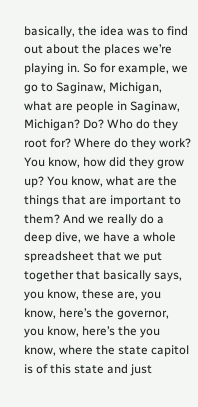basically, the idea was to find out about the places we’re playing in. So for example, we go to Saginaw, Michigan, what are people in Saginaw, Michigan? Do? Who do they root for? Where do they work? You know, how did they grow up? You know, what are the things that are important to them? And we really do a deep dive, we have a whole spreadsheet that we put together that basically says, you know, these are, you know, here’s the governor, you know, here’s the you know, where the state capitol is of this state and just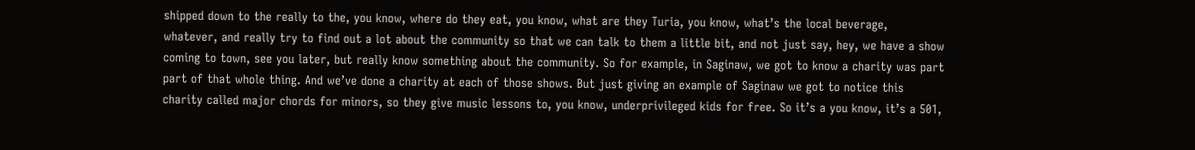shipped down to the really to the, you know, where do they eat, you know, what are they Turia, you know, what’s the local beverage, whatever, and really try to find out a lot about the community so that we can talk to them a little bit, and not just say, hey, we have a show coming to town, see you later, but really know something about the community. So for example, in Saginaw, we got to know a charity was part part of that whole thing. And we’ve done a charity at each of those shows. But just giving an example of Saginaw we got to notice this charity called major chords for minors, so they give music lessons to, you know, underprivileged kids for free. So it’s a you know, it’s a 501,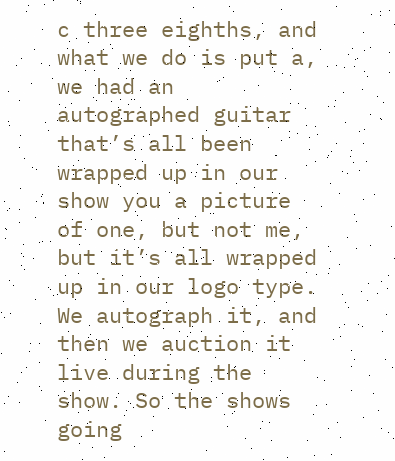c three eighths, and what we do is put a, we had an autographed guitar that’s all been wrapped up in our show you a picture of one, but not me, but it’s all wrapped up in our logo type. We autograph it, and then we auction it live during the show. So the shows going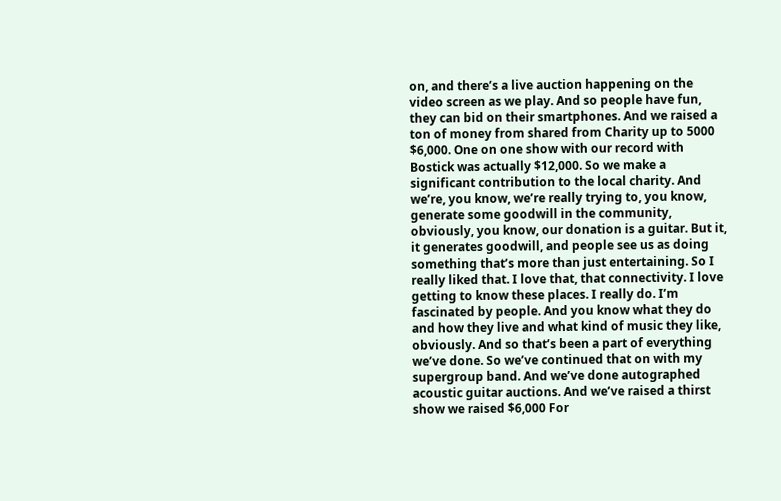on, and there’s a live auction happening on the video screen as we play. And so people have fun, they can bid on their smartphones. And we raised a ton of money from shared from Charity up to 5000 $6,000. One on one show with our record with Bostick was actually $12,000. So we make a significant contribution to the local charity. And we’re, you know, we’re really trying to, you know, generate some goodwill in the community, obviously, you know, our donation is a guitar. But it, it generates goodwill, and people see us as doing something that’s more than just entertaining. So I really liked that. I love that, that connectivity. I love getting to know these places. I really do. I’m fascinated by people. And you know what they do and how they live and what kind of music they like, obviously. And so that’s been a part of everything we’ve done. So we’ve continued that on with my supergroup band. And we’ve done autographed acoustic guitar auctions. And we’ve raised a thirst show we raised $6,000 For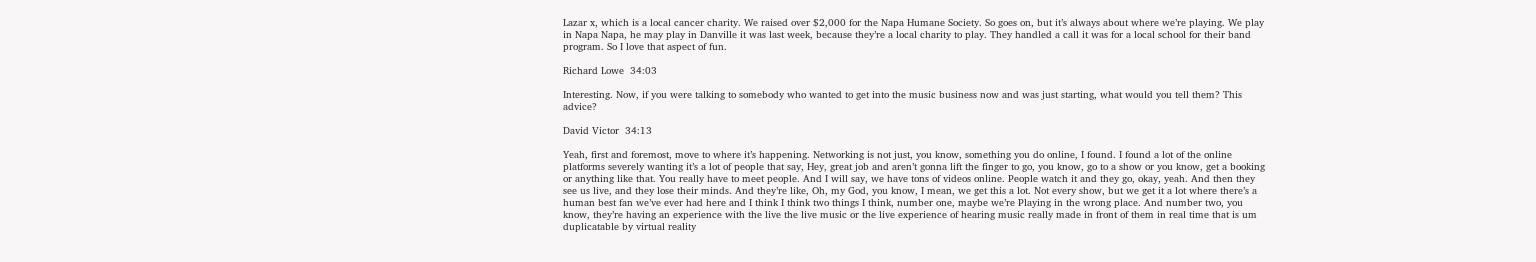Lazar x, which is a local cancer charity. We raised over $2,000 for the Napa Humane Society. So goes on, but it’s always about where we’re playing. We play in Napa Napa, he may play in Danville it was last week, because they’re a local charity to play. They handled a call it was for a local school for their band program. So I love that aspect of fun.

Richard Lowe  34:03

Interesting. Now, if you were talking to somebody who wanted to get into the music business now and was just starting, what would you tell them? This advice?

David Victor  34:13

Yeah, first and foremost, move to where it’s happening. Networking is not just, you know, something you do online, I found. I found a lot of the online platforms severely wanting it’s a lot of people that say, Hey, great job and aren’t gonna lift the finger to go, you know, go to a show or you know, get a booking or anything like that. You really have to meet people. And I will say, we have tons of videos online. People watch it and they go, okay, yeah. And then they see us live, and they lose their minds. And they’re like, Oh, my God, you know, I mean, we get this a lot. Not every show, but we get it a lot where there’s a human best fan we’ve ever had here and I think I think two things I think, number one, maybe we’re Playing in the wrong place. And number two, you know, they’re having an experience with the live the live music or the live experience of hearing music really made in front of them in real time that is um duplicatable by virtual reality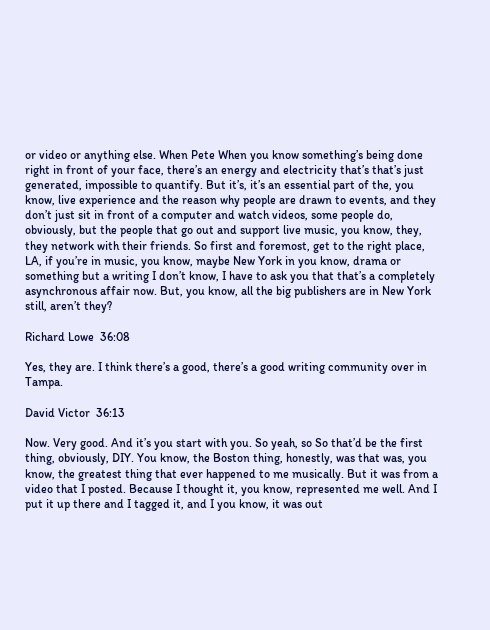or video or anything else. When Pete When you know something’s being done right in front of your face, there’s an energy and electricity that’s that’s just generated, impossible to quantify. But it’s, it’s an essential part of the, you know, live experience and the reason why people are drawn to events, and they don’t just sit in front of a computer and watch videos, some people do, obviously, but the people that go out and support live music, you know, they, they network with their friends. So first and foremost, get to the right place, LA, if you’re in music, you know, maybe New York in you know, drama or something but a writing I don’t know, I have to ask you that that’s a completely asynchronous affair now. But, you know, all the big publishers are in New York still, aren’t they?

Richard Lowe  36:08

Yes, they are. I think there’s a good, there’s a good writing community over in Tampa.

David Victor  36:13

Now. Very good. And it’s you start with you. So yeah, so So that’d be the first thing, obviously, DIY. You know, the Boston thing, honestly, was that was, you know, the greatest thing that ever happened to me musically. But it was from a video that I posted. Because I thought it, you know, represented me well. And I put it up there and I tagged it, and I you know, it was out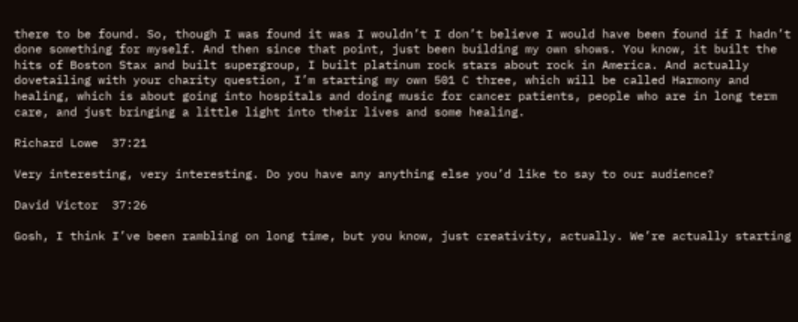there to be found. So, though I was found it was I wouldn’t I don’t believe I would have been found if I hadn’t done something for myself. And then since that point, just been building my own shows. You know, it built the hits of Boston Stax and built supergroup, I built platinum rock stars about rock in America. And actually dovetailing with your charity question, I’m starting my own 501 C three, which will be called Harmony and healing, which is about going into hospitals and doing music for cancer patients, people who are in long term care, and just bringing a little light into their lives and some healing.

Richard Lowe  37:21

Very interesting, very interesting. Do you have any anything else you’d like to say to our audience?

David Victor  37:26

Gosh, I think I’ve been rambling on long time, but you know, just creativity, actually. We’re actually starting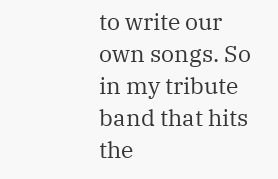to write our own songs. So in my tribute band that hits the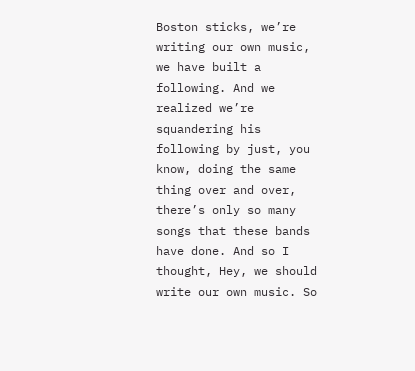Boston sticks, we’re writing our own music, we have built a following. And we realized we’re squandering his following by just, you know, doing the same thing over and over, there’s only so many songs that these bands have done. And so I thought, Hey, we should write our own music. So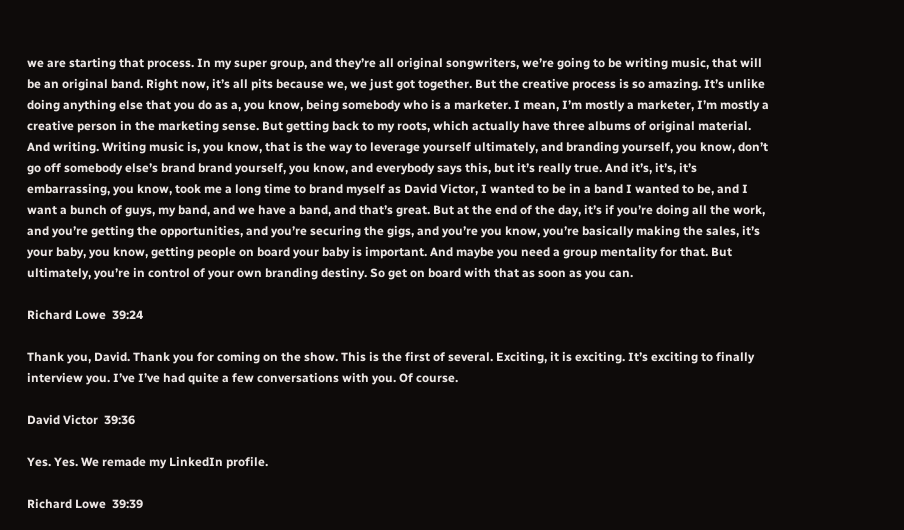we are starting that process. In my super group, and they’re all original songwriters, we’re going to be writing music, that will be an original band. Right now, it’s all pits because we, we just got together. But the creative process is so amazing. It’s unlike doing anything else that you do as a, you know, being somebody who is a marketer. I mean, I’m mostly a marketer, I’m mostly a creative person in the marketing sense. But getting back to my roots, which actually have three albums of original material. And writing. Writing music is, you know, that is the way to leverage yourself ultimately, and branding yourself, you know, don’t go off somebody else’s brand brand yourself, you know, and everybody says this, but it’s really true. And it’s, it’s, it’s embarrassing, you know, took me a long time to brand myself as David Victor, I wanted to be in a band I wanted to be, and I want a bunch of guys, my band, and we have a band, and that’s great. But at the end of the day, it’s if you’re doing all the work, and you’re getting the opportunities, and you’re securing the gigs, and you’re you know, you’re basically making the sales, it’s your baby, you know, getting people on board your baby is important. And maybe you need a group mentality for that. But ultimately, you’re in control of your own branding destiny. So get on board with that as soon as you can.

Richard Lowe  39:24

Thank you, David. Thank you for coming on the show. This is the first of several. Exciting, it is exciting. It’s exciting to finally interview you. I’ve I’ve had quite a few conversations with you. Of course.

David Victor  39:36

Yes. Yes. We remade my LinkedIn profile.

Richard Lowe  39:39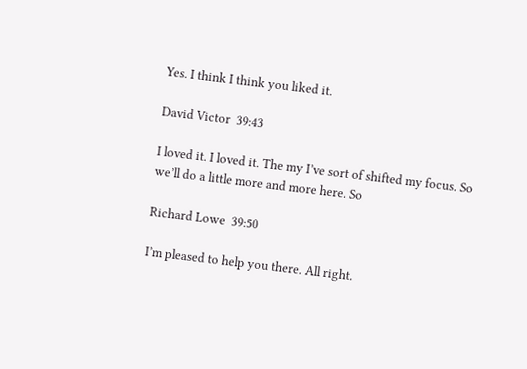Yes. I think I think you liked it.

David Victor  39:43

I loved it. I loved it. The my I’ve sort of shifted my focus. So we’ll do a little more and more here. So

Richard Lowe  39:50

I’m pleased to help you there. All right.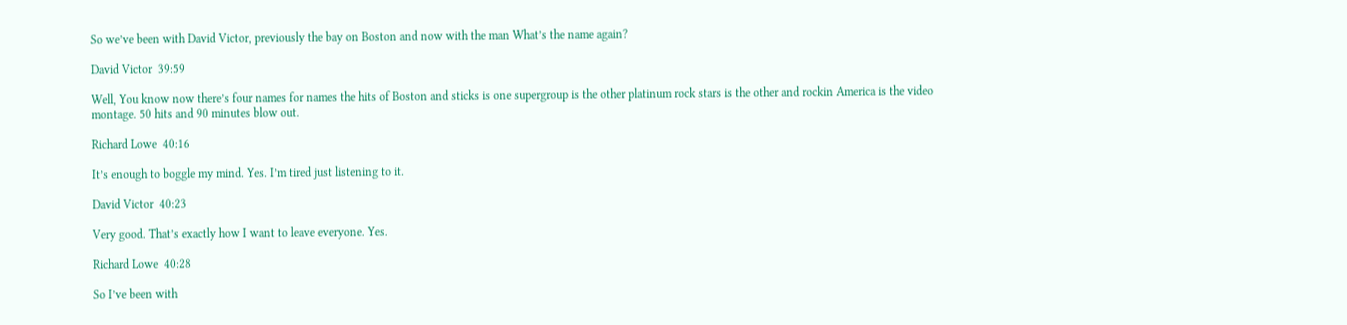So we’ve been with David Victor, previously the bay on Boston and now with the man What’s the name again?

David Victor  39:59

Well, You know now there’s four names for names the hits of Boston and sticks is one supergroup is the other platinum rock stars is the other and rockin America is the video montage. 50 hits and 90 minutes blow out.

Richard Lowe  40:16

It’s enough to boggle my mind. Yes. I’m tired just listening to it.

David Victor  40:23

Very good. That’s exactly how I want to leave everyone. Yes.

Richard Lowe  40:28

So I’ve been with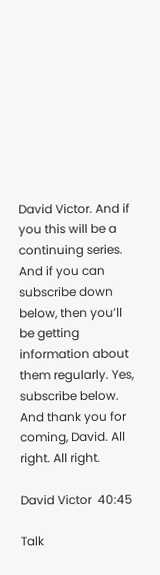David Victor. And if you this will be a continuing series. And if you can subscribe down below, then you’ll be getting information about them regularly. Yes, subscribe below. And thank you for coming, David. All right. All right.

David Victor  40:45

Talk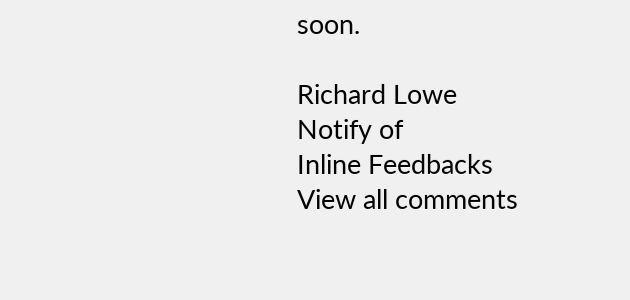soon.

Richard Lowe
Notify of
Inline Feedbacks
View all comments